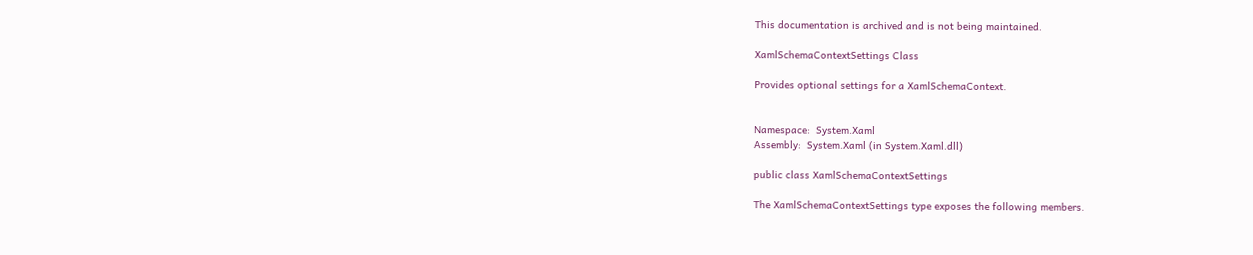This documentation is archived and is not being maintained.

XamlSchemaContextSettings Class

Provides optional settings for a XamlSchemaContext.


Namespace:  System.Xaml
Assembly:  System.Xaml (in System.Xaml.dll)

public class XamlSchemaContextSettings

The XamlSchemaContextSettings type exposes the following members.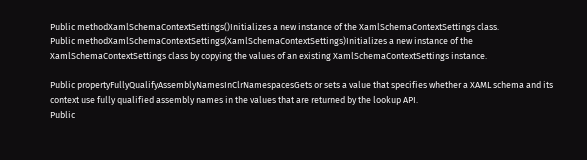Public methodXamlSchemaContextSettings()Initializes a new instance of the XamlSchemaContextSettings class.
Public methodXamlSchemaContextSettings(XamlSchemaContextSettings)Initializes a new instance of the XamlSchemaContextSettings class by copying the values of an existing XamlSchemaContextSettings instance.

Public propertyFullyQualifyAssemblyNamesInClrNamespacesGets or sets a value that specifies whether a XAML schema and its context use fully qualified assembly names in the values that are returned by the lookup API.
Public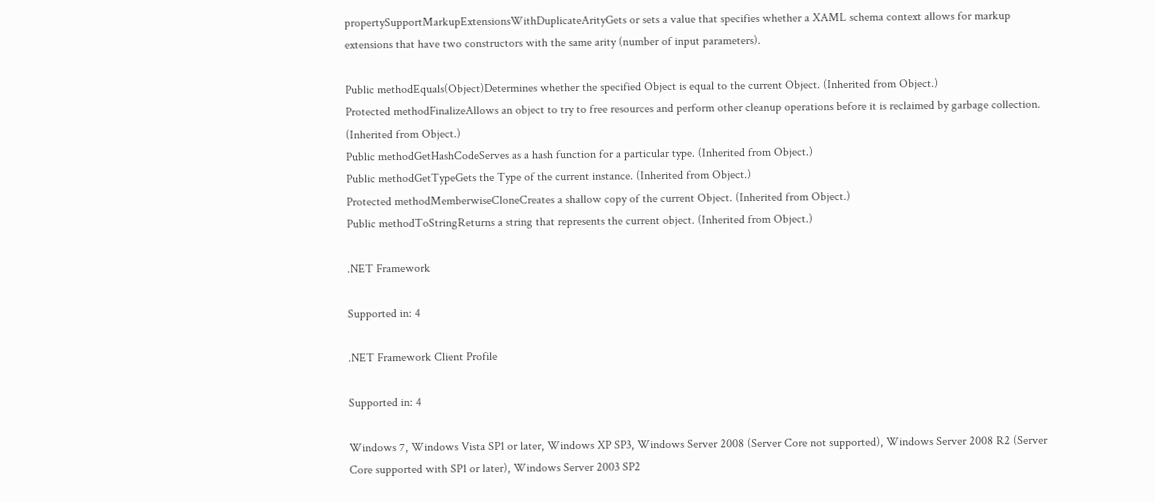propertySupportMarkupExtensionsWithDuplicateArityGets or sets a value that specifies whether a XAML schema context allows for markup extensions that have two constructors with the same arity (number of input parameters).

Public methodEquals(Object)Determines whether the specified Object is equal to the current Object. (Inherited from Object.)
Protected methodFinalizeAllows an object to try to free resources and perform other cleanup operations before it is reclaimed by garbage collection. (Inherited from Object.)
Public methodGetHashCodeServes as a hash function for a particular type. (Inherited from Object.)
Public methodGetTypeGets the Type of the current instance. (Inherited from Object.)
Protected methodMemberwiseCloneCreates a shallow copy of the current Object. (Inherited from Object.)
Public methodToStringReturns a string that represents the current object. (Inherited from Object.)

.NET Framework

Supported in: 4

.NET Framework Client Profile

Supported in: 4

Windows 7, Windows Vista SP1 or later, Windows XP SP3, Windows Server 2008 (Server Core not supported), Windows Server 2008 R2 (Server Core supported with SP1 or later), Windows Server 2003 SP2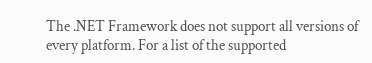The .NET Framework does not support all versions of every platform. For a list of the supported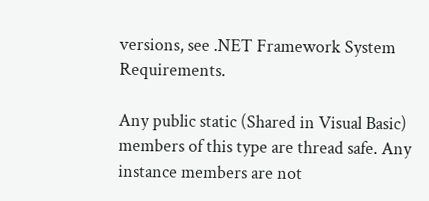versions, see .NET Framework System Requirements.

Any public static (Shared in Visual Basic) members of this type are thread safe. Any instance members are not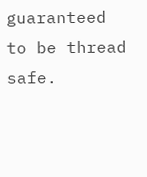guaranteed to be thread safe.